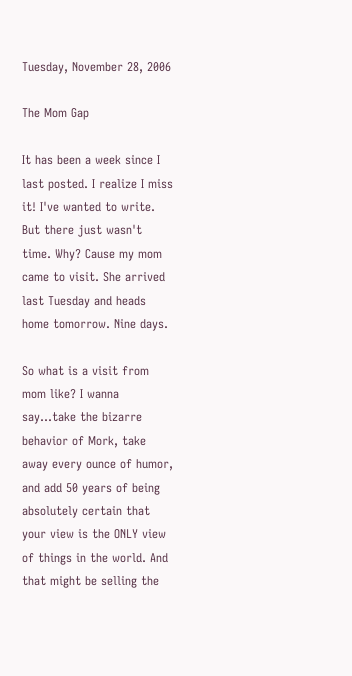Tuesday, November 28, 2006

The Mom Gap

It has been a week since I last posted. I realize I miss it! I've wanted to write. But there just wasn't time. Why? Cause my mom came to visit. She arrived last Tuesday and heads home tomorrow. Nine days.

So what is a visit from mom like? I wanna say...take the bizarre behavior of Mork, take away every ounce of humor, and add 50 years of being absolutely certain that your view is the ONLY view of things in the world. And that might be selling the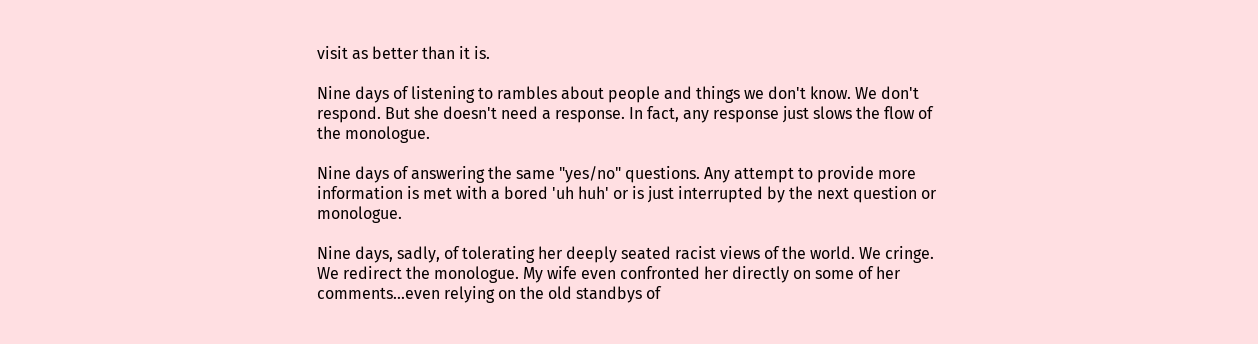visit as better than it is.

Nine days of listening to rambles about people and things we don't know. We don't respond. But she doesn't need a response. In fact, any response just slows the flow of the monologue.

Nine days of answering the same "yes/no" questions. Any attempt to provide more information is met with a bored 'uh huh' or is just interrupted by the next question or monologue.

Nine days, sadly, of tolerating her deeply seated racist views of the world. We cringe. We redirect the monologue. My wife even confronted her directly on some of her comments...even relying on the old standbys of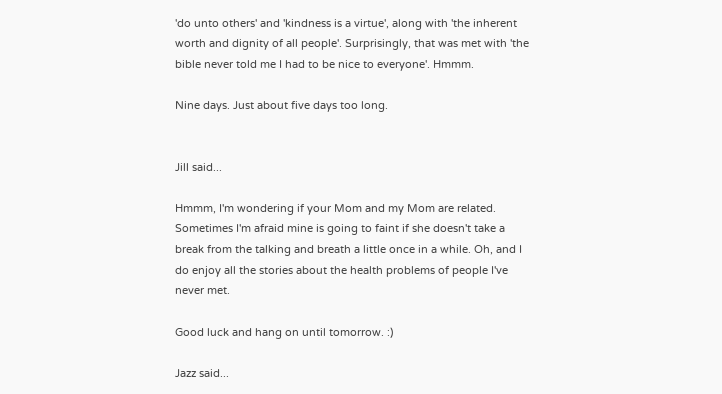'do unto others' and 'kindness is a virtue', along with 'the inherent worth and dignity of all people'. Surprisingly, that was met with 'the bible never told me I had to be nice to everyone'. Hmmm.

Nine days. Just about five days too long.


Jill said...

Hmmm, I'm wondering if your Mom and my Mom are related. Sometimes I'm afraid mine is going to faint if she doesn't take a break from the talking and breath a little once in a while. Oh, and I do enjoy all the stories about the health problems of people I've never met.

Good luck and hang on until tomorrow. :)

Jazz said...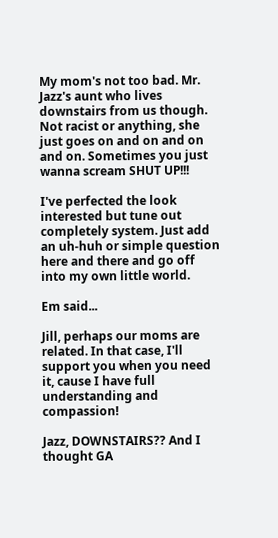My mom's not too bad. Mr. Jazz's aunt who lives downstairs from us though. Not racist or anything, she just goes on and on and on and on. Sometimes you just wanna scream SHUT UP!!!

I've perfected the look interested but tune out completely system. Just add an uh-huh or simple question here and there and go off into my own little world.

Em said...

Jill, perhaps our moms are related. In that case, I'll support you when you need it, cause I have full understanding and compassion!

Jazz, DOWNSTAIRS?? And I thought GA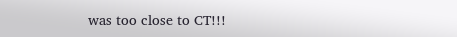was too close to CT!!!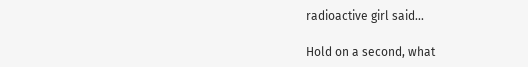radioactive girl said...

Hold on a second, what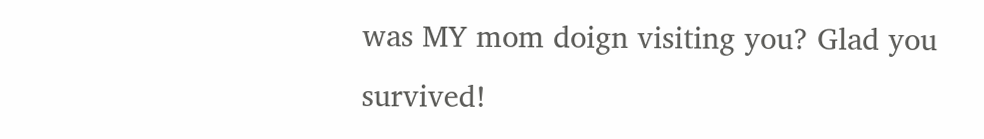was MY mom doign visiting you? Glad you survived!